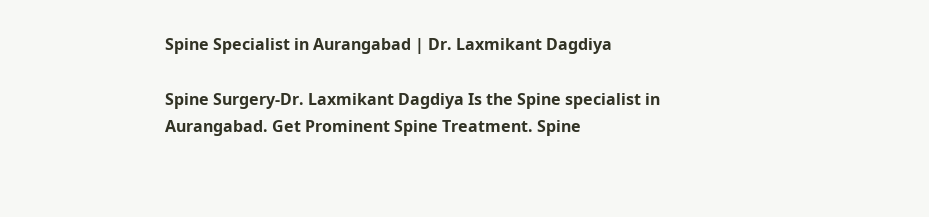Spine Specialist in Aurangabad | Dr. Laxmikant Dagdiya

Spine Surgery-Dr. Laxmikant Dagdiya Is the Spine specialist in Aurangabad. Get Prominent Spine Treatment. Spine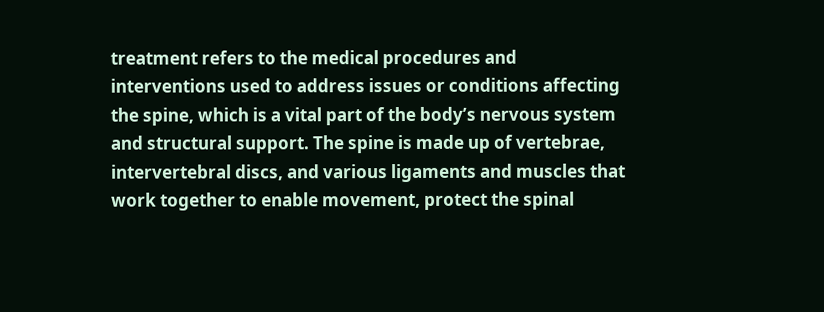treatment refers to the medical procedures and interventions used to address issues or conditions affecting the spine, which is a vital part of the body’s nervous system and structural support. The spine is made up of vertebrae, intervertebral discs, and various ligaments and muscles that work together to enable movement, protect the spinal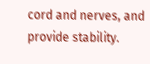cord and nerves, and provide stability.